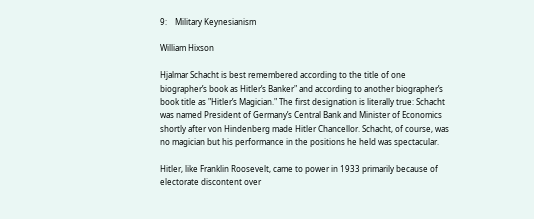9:    Military Keynesianism

William Hixson

Hjalmar Schacht is best remembered according to the title of one biographer’s book as Hitler’s Banker" and according to another biographer’s book title as "Hitler’s Magician." The first designation is literally true: Schacht was named President of Germany’s Central Bank and Minister of Economics shortly after von Hindenberg made Hitler Chancellor. Schacht, of course, was no magician but his performance in the positions he held was spectacular.

Hitler, like Franklin Roosevelt, came to power in 1933 primarily because of electorate discontent over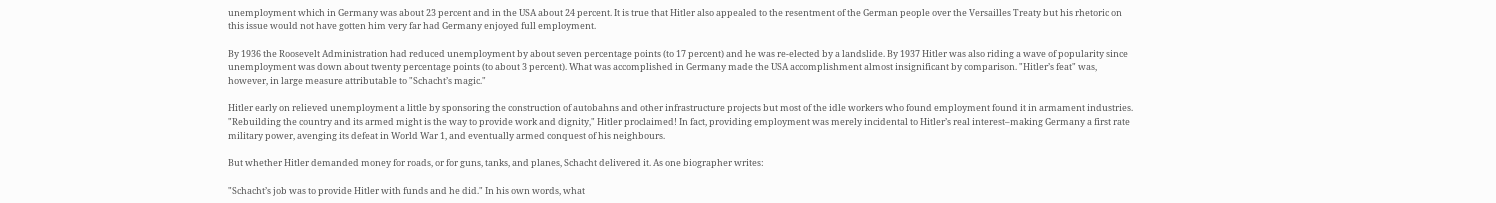unemployment which in Germany was about 23 percent and in the USA about 24 percent. It is true that Hitler also appealed to the resentment of the German people over the Versailles Treaty but his rhetoric on this issue would not have gotten him very far had Germany enjoyed full employment.

By 1936 the Roosevelt Administration had reduced unemployment by about seven percentage points (to 17 percent) and he was re-elected by a landslide. By 1937 Hitler was also riding a wave of popularity since unemployment was down about twenty percentage points (to about 3 percent). What was accomplished in Germany made the USA accomplishment almost insignificant by comparison. "Hitler’s feat" was, however, in large measure attributable to "Schacht’s magic."

Hitler early on relieved unemployment a little by sponsoring the construction of autobahns and other infrastructure projects but most of the idle workers who found employment found it in armament industries. "Rebuilding the country and its armed might is the way to provide work and dignity," Hitler proclaimed! In fact, providing employment was merely incidental to Hitler’s real interest–making Germany a first rate military power, avenging its defeat in World War 1, and eventually armed conquest of his neighbours.

But whether Hitler demanded money for roads, or for guns, tanks, and planes, Schacht delivered it. As one biographer writes:

"Schacht’s job was to provide Hitler with funds and he did." In his own words, what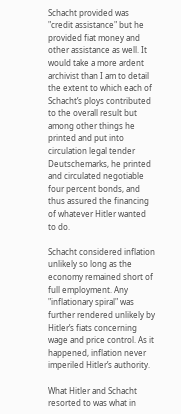Schacht provided was "credit assistance" but he provided fiat money and other assistance as well. It would take a more ardent archivist than I am to detail the extent to which each of Schacht’s ploys contributed to the overall result but among other things he printed and put into circulation legal tender Deutschemarks, he printed and circulated negotiable four percent bonds, and thus assured the financing of whatever Hitler wanted to do.

Schacht considered inflation unlikely so long as the economy remained short of full employment. Any "inflationary spiral" was further rendered unlikely by Hitler’s fiats concerning wage and price control. As it happened, inflation never imperiled Hitler’s authority.

What Hitler and Schacht resorted to was what in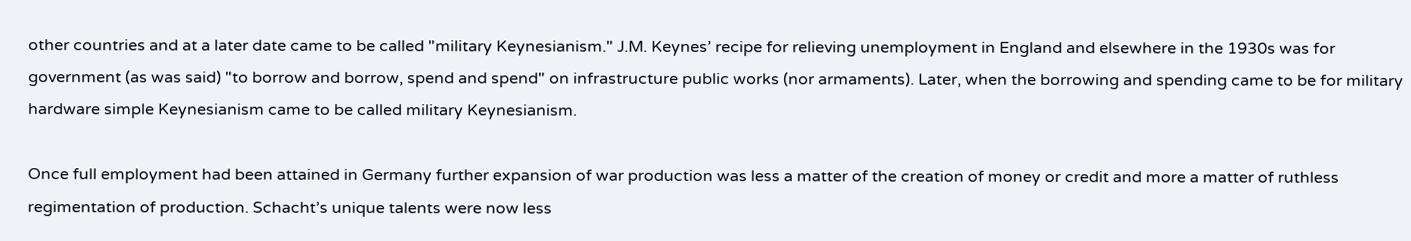other countries and at a later date came to be called "military Keynesianism." J.M. Keynes’ recipe for relieving unemployment in England and elsewhere in the 1930s was for government (as was said) "to borrow and borrow, spend and spend" on infrastructure public works (nor armaments). Later, when the borrowing and spending came to be for military hardware simple Keynesianism came to be called military Keynesianism.

Once full employment had been attained in Germany further expansion of war production was less a matter of the creation of money or credit and more a matter of ruthless regimentation of production. Schacht’s unique talents were now less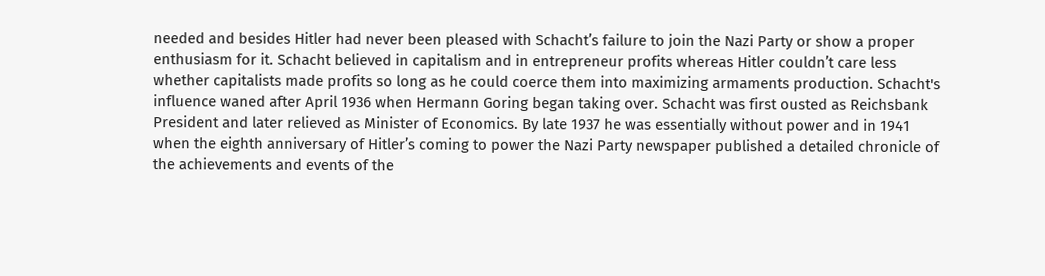needed and besides Hitler had never been pleased with Schacht’s failure to join the Nazi Party or show a proper enthusiasm for it. Schacht believed in capitalism and in entrepreneur profits whereas Hitler couldn’t care less whether capitalists made profits so long as he could coerce them into maximizing armaments production. Schacht's influence waned after April 1936 when Hermann Goring began taking over. Schacht was first ousted as Reichsbank President and later relieved as Minister of Economics. By late 1937 he was essentially without power and in 1941 when the eighth anniversary of Hitler’s coming to power the Nazi Party newspaper published a detailed chronicle of the achievements and events of the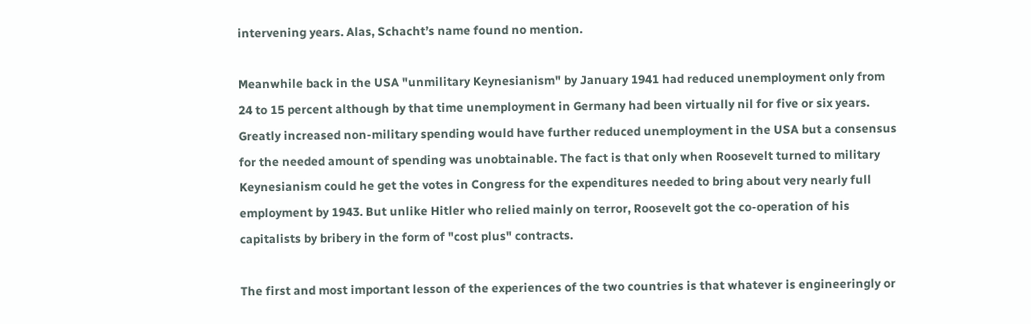intervening years. Alas, Schacht’s name found no mention.

Meanwhile back in the USA "unmilitary Keynesianism" by January 1941 had reduced unemployment only from 24 to 15 percent although by that time unemployment in Germany had been virtually nil for five or six years. Greatly increased non-military spending would have further reduced unemployment in the USA but a consensus for the needed amount of spending was unobtainable. The fact is that only when Roosevelt turned to military Keynesianism could he get the votes in Congress for the expenditures needed to bring about very nearly full employment by 1943. But unlike Hitler who relied mainly on terror, Roosevelt got the co-operation of his capitalists by bribery in the form of "cost plus" contracts.

The first and most important lesson of the experiences of the two countries is that whatever is engineeringly or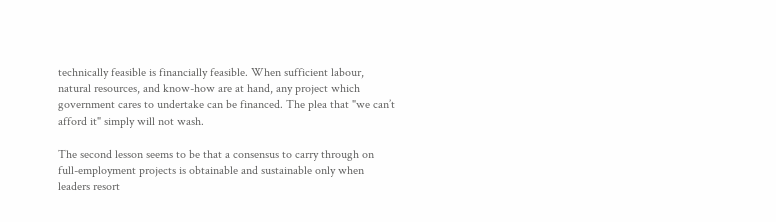technically feasible is financially feasible. When sufficient labour, natural resources, and know-how are at hand, any project which government cares to undertake can be financed. The plea that "we can’t afford it" simply will not wash.

The second lesson seems to be that a consensus to carry through on full-employment projects is obtainable and sustainable only when leaders resort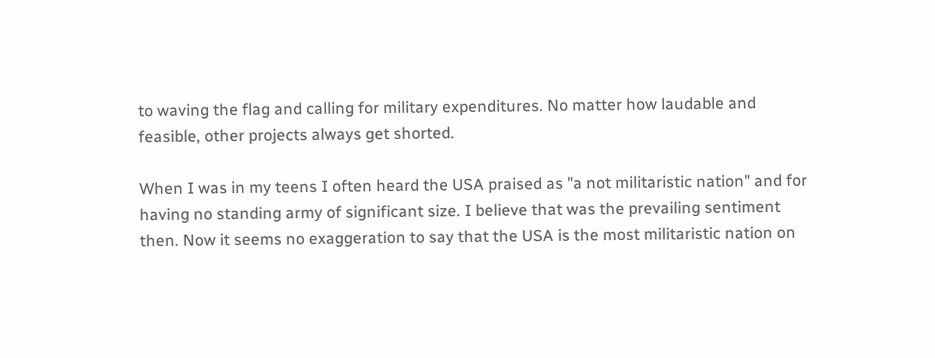to waving the flag and calling for military expenditures. No matter how laudable and feasible, other projects always get shorted.

When I was in my teens I often heard the USA praised as "a not militaristic nation" and for having no standing army of significant size. I believe that was the prevailing sentiment then. Now it seems no exaggeration to say that the USA is the most militaristic nation on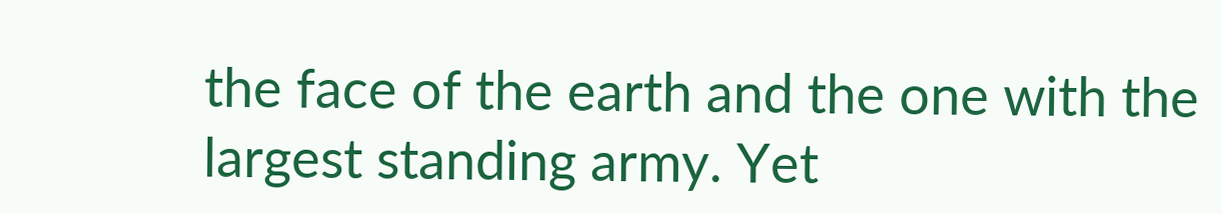the face of the earth and the one with the largest standing army. Yet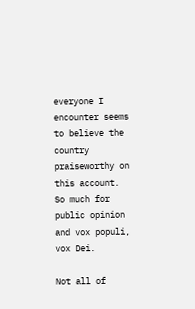everyone I encounter seems to believe the country praiseworthy on this account. So much for public opinion and vox populi, vox Dei.

Not all of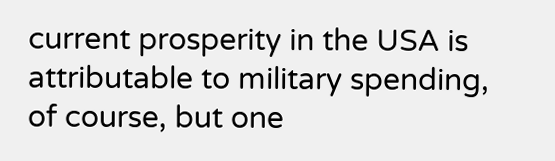current prosperity in the USA is attributable to military spending, of course, but one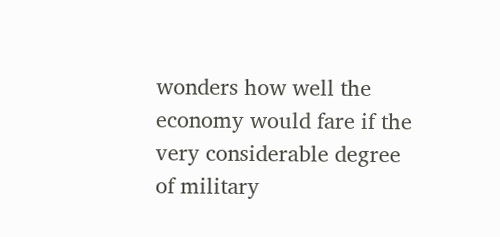wonders how well the economy would fare if the very considerable degree of military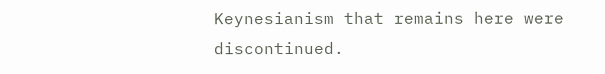Keynesianism that remains here were discontinued.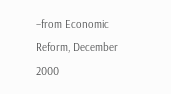–from Economic Reform, December 2000